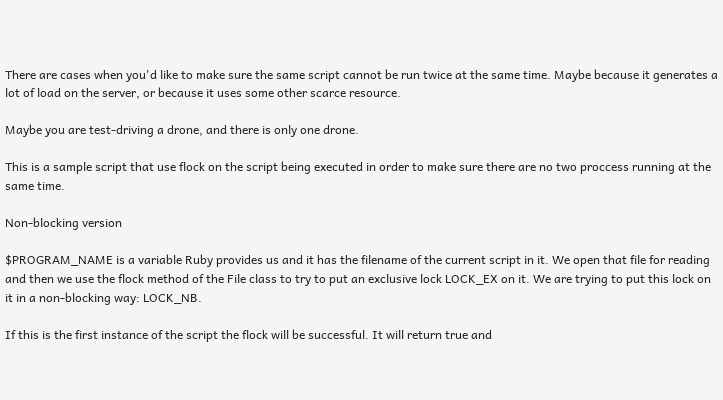There are cases when you'd like to make sure the same script cannot be run twice at the same time. Maybe because it generates a lot of load on the server, or because it uses some other scarce resource.

Maybe you are test-driving a drone, and there is only one drone.

This is a sample script that use flock on the script being executed in order to make sure there are no two proccess running at the same time.

Non-blocking version

$PROGRAM_NAME is a variable Ruby provides us and it has the filename of the current script in it. We open that file for reading and then we use the flock method of the File class to try to put an exclusive lock LOCK_EX on it. We are trying to put this lock on it in a non-blocking way: LOCK_NB.

If this is the first instance of the script the flock will be successful. It will return true and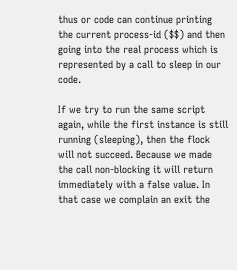thus or code can continue printing the current process-id ($$) and then going into the real process which is represented by a call to sleep in our code.

If we try to run the same script again, while the first instance is still running (sleeping), then the flock will not succeed. Because we made the call non-blocking it will return immediately with a false value. In that case we complain an exit the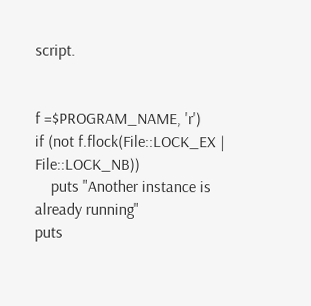script.


f =$PROGRAM_NAME, 'r')
if (not f.flock(File::LOCK_EX | File::LOCK_NB))
    puts "Another instance is already running"
puts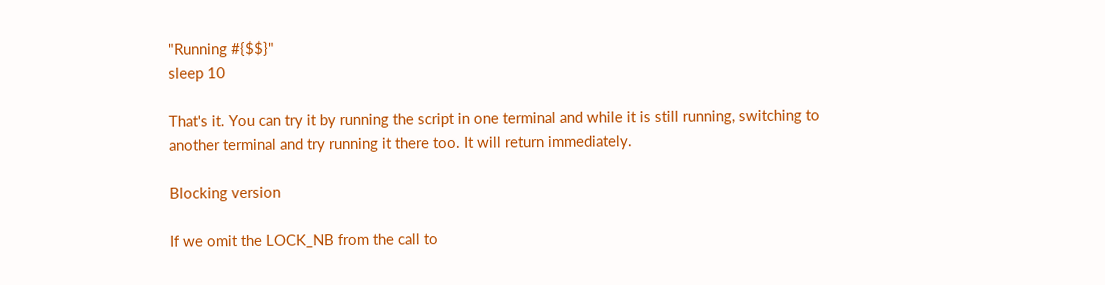"Running #{$$}"
sleep 10

That's it. You can try it by running the script in one terminal and while it is still running, switching to another terminal and try running it there too. It will return immediately.

Blocking version

If we omit the LOCK_NB from the call to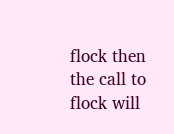flock then the call to flock will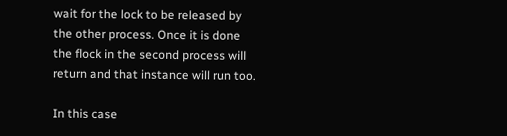wait for the lock to be released by the other process. Once it is done the flock in the second process will return and that instance will run too.

In this case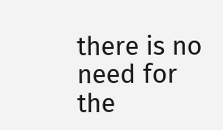there is no need for the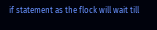if statement as the flock will wait till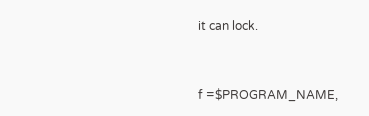it can lock.


f =$PROGRAM_NAME,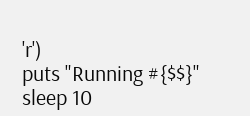'r')
puts "Running #{$$}"
sleep 10